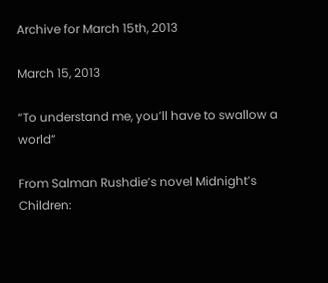Archive for March 15th, 2013

March 15, 2013

“To understand me, you’ll have to swallow a world”

From Salman Rushdie’s novel Midnight’s Children: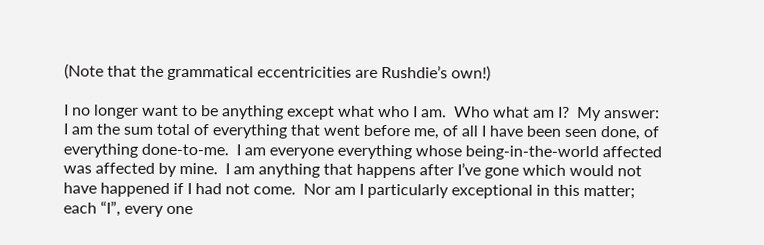(Note that the grammatical eccentricities are Rushdie’s own!)

I no longer want to be anything except what who I am.  Who what am I?  My answer:  I am the sum total of everything that went before me, of all I have been seen done, of everything done-to-me.  I am everyone everything whose being-in-the-world affected was affected by mine.  I am anything that happens after I’ve gone which would not have happened if I had not come.  Nor am I particularly exceptional in this matter; each “I”, every one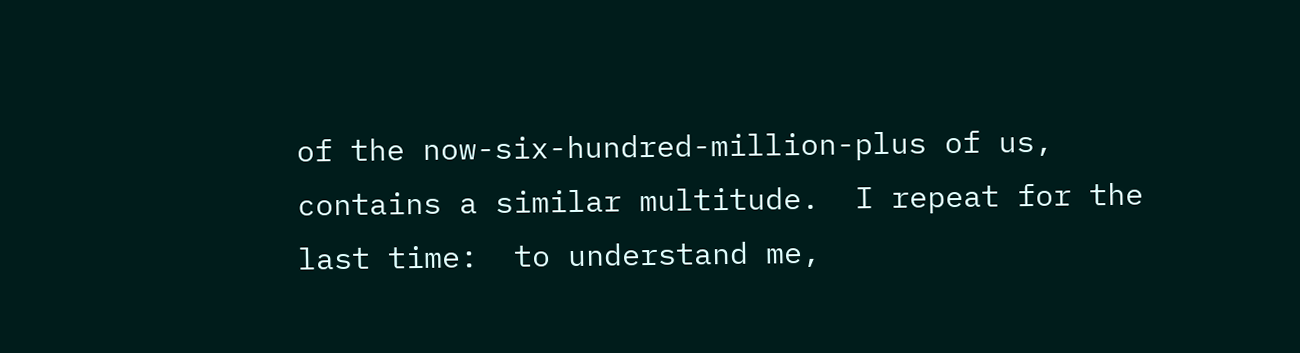of the now-six-hundred-million-plus of us, contains a similar multitude.  I repeat for the last time:  to understand me,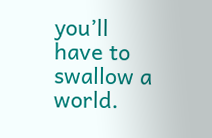you’ll have to swallow a world.